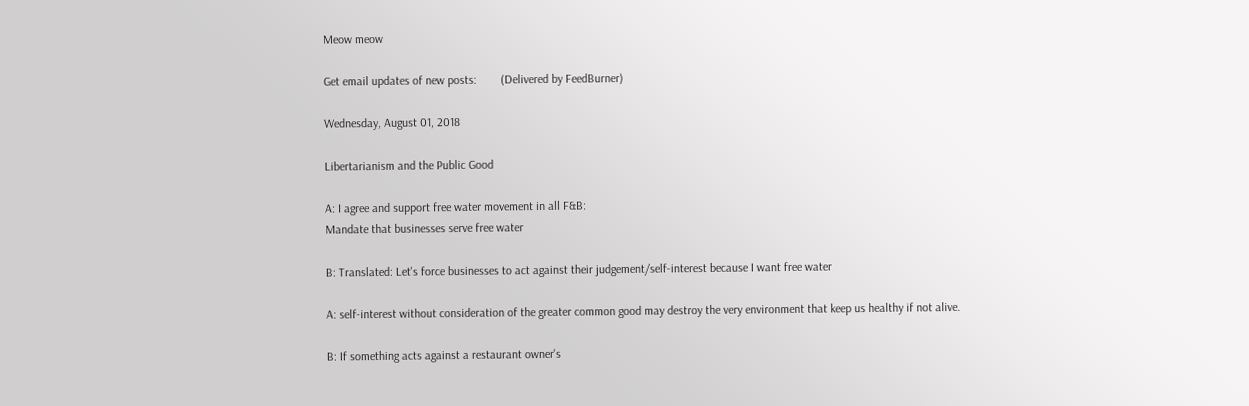Meow meow

Get email updates of new posts:        (Delivered by FeedBurner)

Wednesday, August 01, 2018

Libertarianism and the Public Good

A: I agree and support free water movement in all F&B:
Mandate that businesses serve free water

B: Translated: Let's force businesses to act against their judgement/self-interest because I want free water

A: self-interest without consideration of the greater common good may destroy the very environment that keep us healthy if not alive.

B: If something acts against a restaurant owner's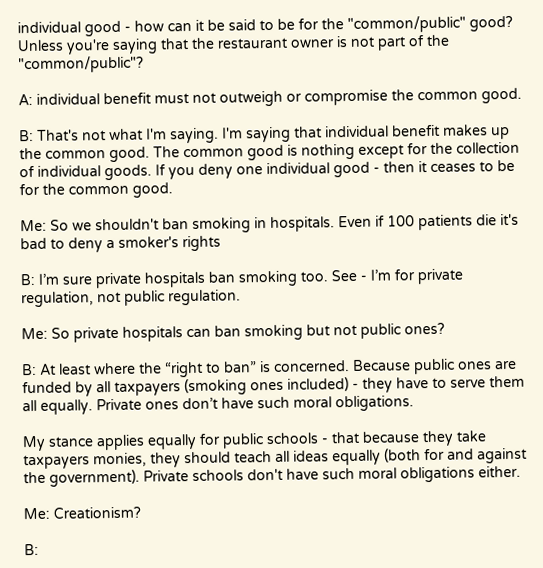individual good - how can it be said to be for the "common/public" good? Unless you're saying that the restaurant owner is not part of the "common/public"?

A: individual benefit must not outweigh or compromise the common good.

B: That's not what I'm saying. I'm saying that individual benefit makes up the common good. The common good is nothing except for the collection of individual goods. If you deny one individual good - then it ceases to be for the common good.

Me: So we shouldn't ban smoking in hospitals. Even if 100 patients die it's bad to deny a smoker's rights

B: I’m sure private hospitals ban smoking too. See - I’m for private regulation, not public regulation.

Me: So private hospitals can ban smoking but not public ones?

B: At least where the “right to ban” is concerned. Because public ones are funded by all taxpayers (smoking ones included) - they have to serve them all equally. Private ones don’t have such moral obligations.

My stance applies equally for public schools - that because they take taxpayers monies, they should teach all ideas equally (both for and against the government). Private schools don't have such moral obligations either.

Me: Creationism?

B: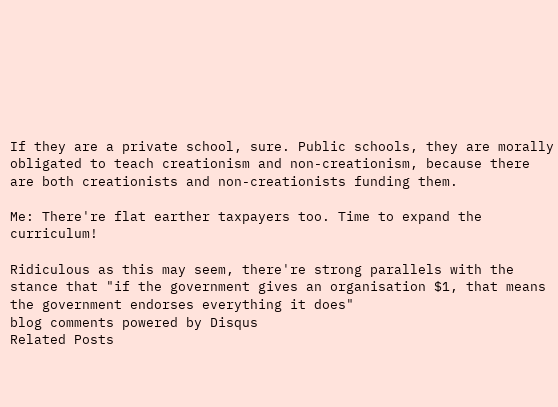If they are a private school, sure. Public schools, they are morally obligated to teach creationism and non-creationism, because there are both creationists and non-creationists funding them.

Me: There're flat earther taxpayers too. Time to expand the curriculum!

Ridiculous as this may seem, there're strong parallels with the stance that "if the government gives an organisation $1, that means the government endorses everything it does"
blog comments powered by Disqus
Related Posts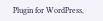Plugin for WordPress,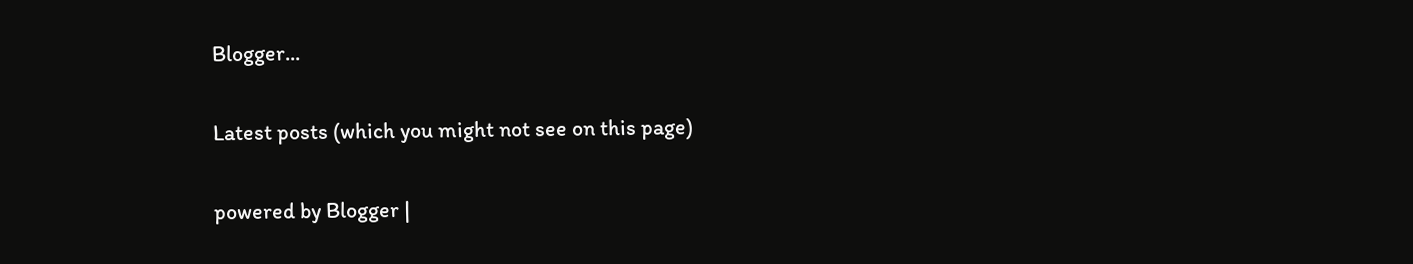Blogger...

Latest posts (which you might not see on this page)

powered by Blogger |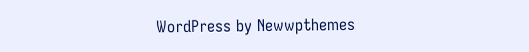WordPress by Newwpthemes